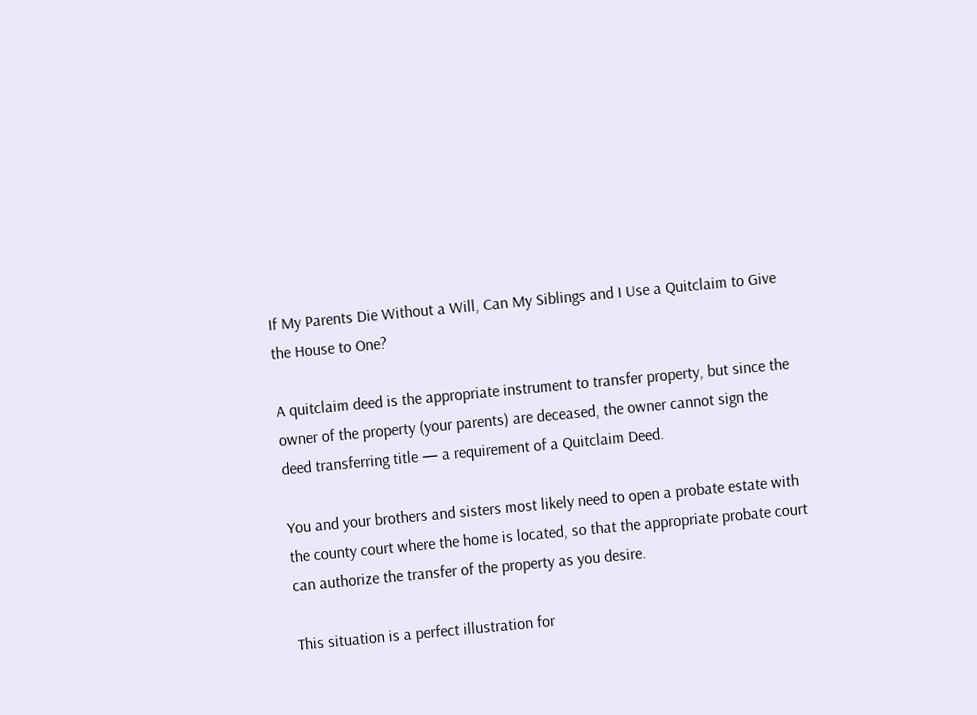If My Parents Die Without a Will, Can My Siblings and I Use a Quitclaim to Give the House to One?

A quitclaim deed is the appropriate instrument to transfer property, but since the owner of the property (your parents) are deceased, the owner cannot sign the deed transferring title — a requirement of a Quitclaim Deed.

You and your brothers and sisters most likely need to open a probate estate with the county court where the home is located, so that the appropriate probate court can authorize the transfer of the property as you desire.

This situation is a perfect illustration for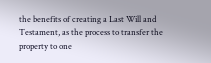the benefits of creating a Last Will and Testament, as the process to transfer the property to one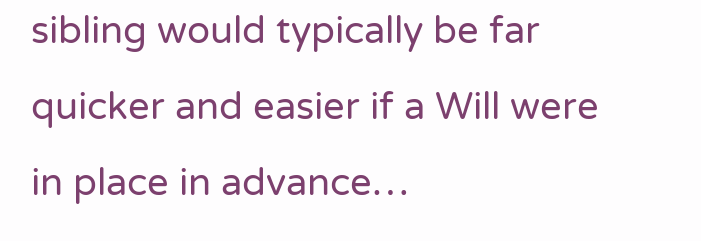sibling would typically be far quicker and easier if a Will were in place in advance…